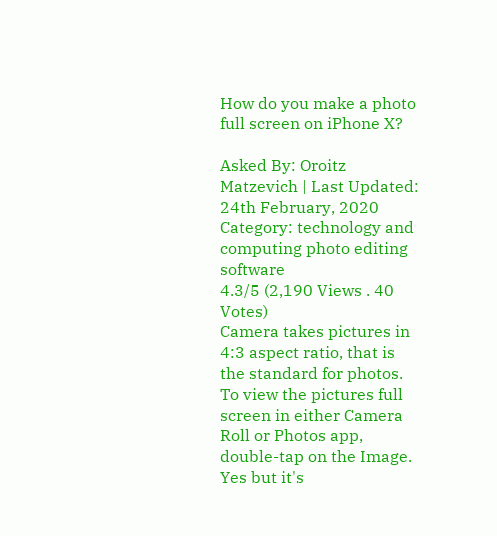How do you make a photo full screen on iPhone X?

Asked By: Oroitz Matzevich | Last Updated: 24th February, 2020
Category: technology and computing photo editing software
4.3/5 (2,190 Views . 40 Votes)
Camera takes pictures in 4:3 aspect ratio, that is the standard for photos. To view the pictures full screen in either Camera Roll or Photos app, double-tap on the Image. Yes but it's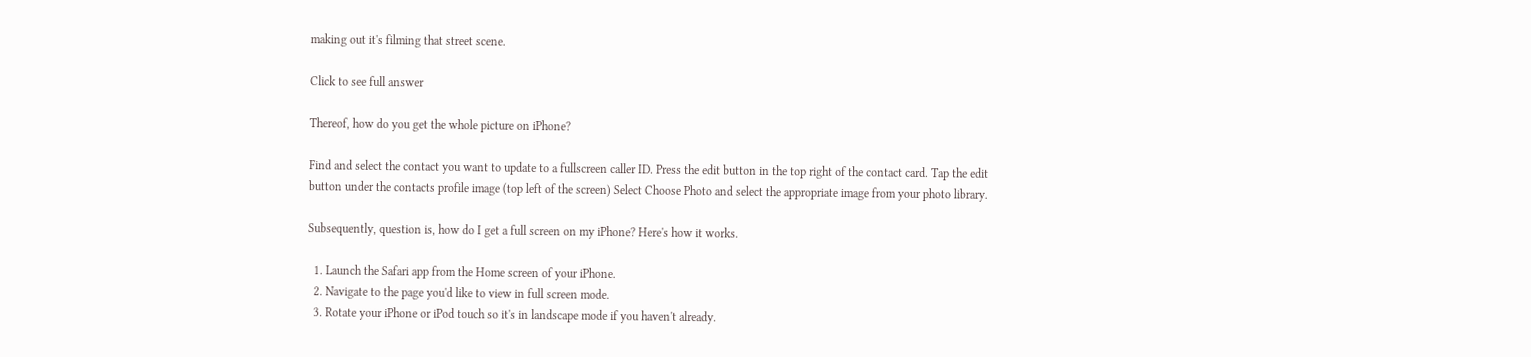making out it's filming that street scene.

Click to see full answer

Thereof, how do you get the whole picture on iPhone?

Find and select the contact you want to update to a fullscreen caller ID. Press the edit button in the top right of the contact card. Tap the edit button under the contacts profile image (top left of the screen) Select Choose Photo and select the appropriate image from your photo library.

Subsequently, question is, how do I get a full screen on my iPhone? Here's how it works.

  1. Launch the Safari app from the Home screen of your iPhone.
  2. Navigate to the page you'd like to view in full screen mode.
  3. Rotate your iPhone or iPod touch so it's in landscape mode if you haven't already.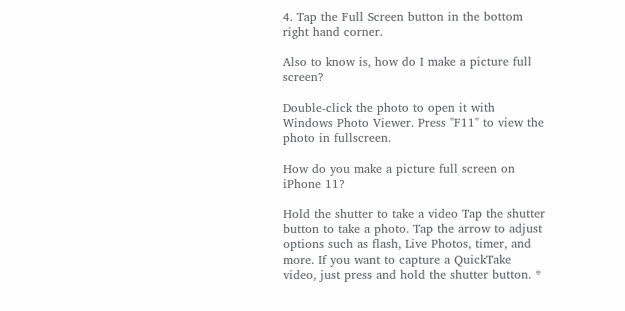4. Tap the Full Screen button in the bottom right hand corner.

Also to know is, how do I make a picture full screen?

Double-click the photo to open it with Windows Photo Viewer. Press "F11" to view the photo in fullscreen.

How do you make a picture full screen on iPhone 11?

Hold the shutter to take a video Tap the shutter button to take a photo. Tap the arrow to adjust options such as flash, Live Photos, timer, and more. If you want to capture a QuickTake video, just press and hold the shutter button. *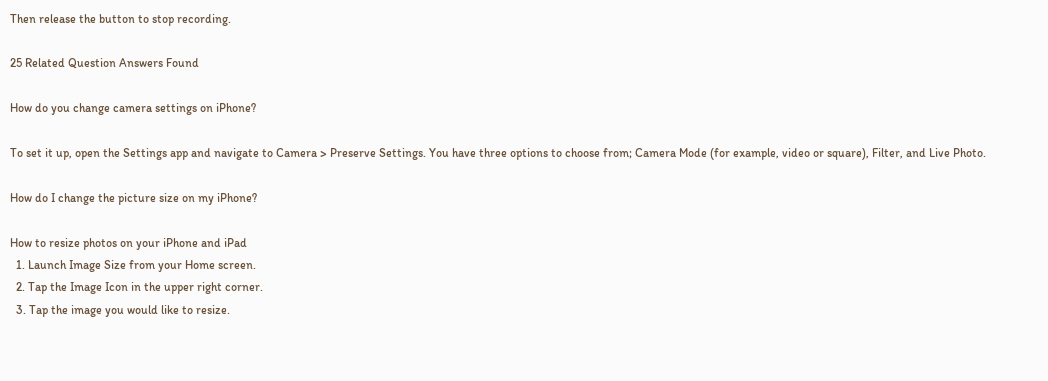Then release the button to stop recording.

25 Related Question Answers Found

How do you change camera settings on iPhone?

To set it up, open the Settings app and navigate to Camera > Preserve Settings. You have three options to choose from; Camera Mode (for example, video or square), Filter, and Live Photo.

How do I change the picture size on my iPhone?

How to resize photos on your iPhone and iPad
  1. Launch Image Size from your Home screen.
  2. Tap the Image Icon in the upper right corner.
  3. Tap the image you would like to resize.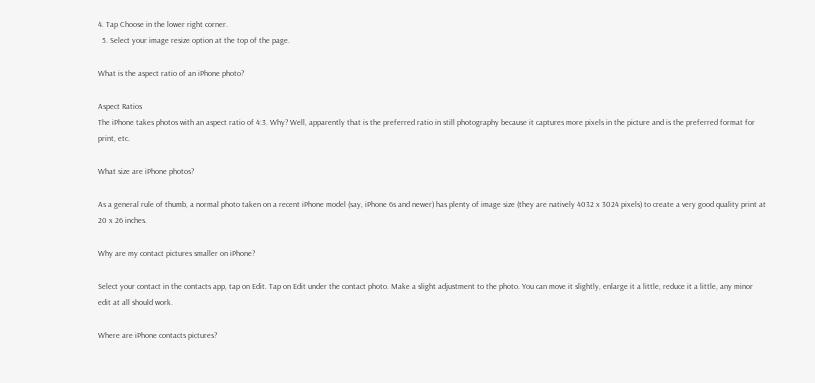4. Tap Choose in the lower right corner.
  5. Select your image resize option at the top of the page.

What is the aspect ratio of an iPhone photo?

Aspect Ratios
The iPhone takes photos with an aspect ratio of 4:3. Why? Well, apparently that is the preferred ratio in still photography because it captures more pixels in the picture and is the preferred format for print, etc.

What size are iPhone photos?

As a general rule of thumb, a normal photo taken on a recent iPhone model (say, iPhone 6s and newer) has plenty of image size (they are natively 4032 x 3024 pixels) to create a very good quality print at 20 x 26 inches.

Why are my contact pictures smaller on iPhone?

Select your contact in the contacts app, tap on Edit. Tap on Edit under the contact photo. Make a slight adjustment to the photo. You can move it slightly, enlarge it a little, reduce it a little, any minor edit at all should work.

Where are iPhone contacts pictures?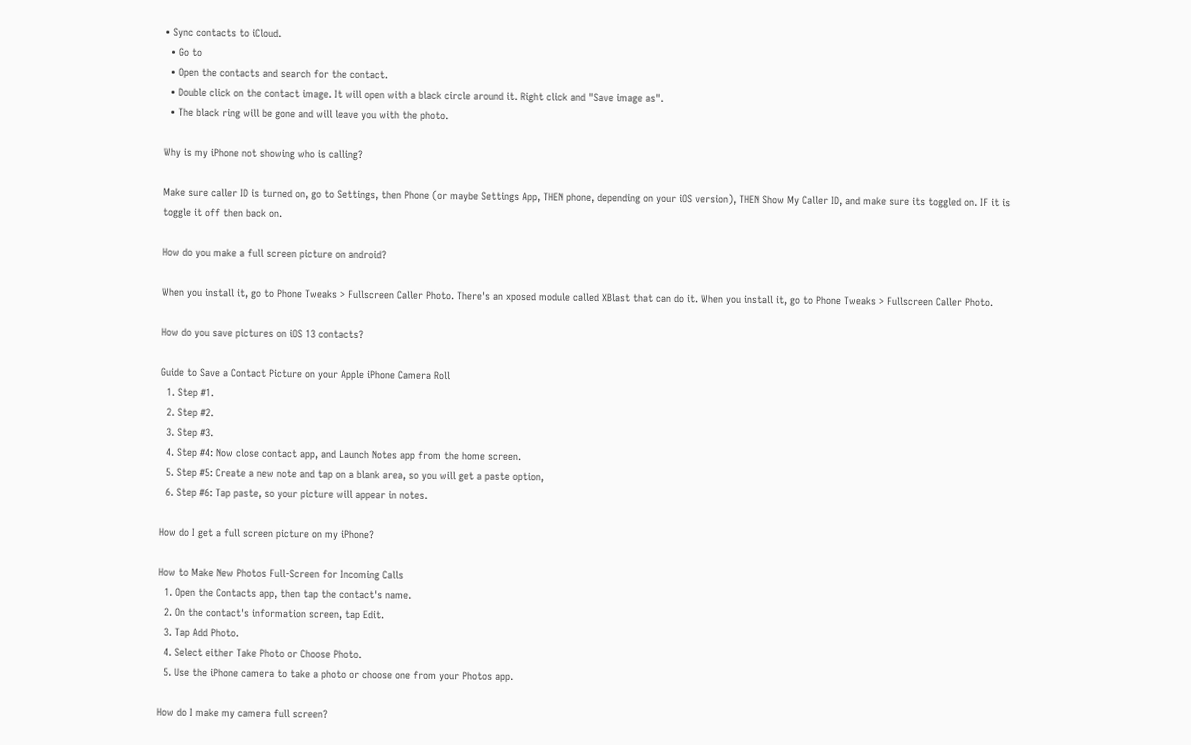• Sync contacts to iCloud.
  • Go to
  • Open the contacts and search for the contact.
  • Double click on the contact image. It will open with a black circle around it. Right click and "Save image as".
  • The black ring will be gone and will leave you with the photo.

Why is my iPhone not showing who is calling?

Make sure caller ID is turned on, go to Settings, then Phone (or maybe Settings App, THEN phone, depending on your iOS version), THEN Show My Caller ID, and make sure its toggled on. IF it is toggle it off then back on.

How do you make a full screen picture on android?

When you install it, go to Phone Tweaks > Fullscreen Caller Photo. There's an xposed module called XBlast that can do it. When you install it, go to Phone Tweaks > Fullscreen Caller Photo.

How do you save pictures on iOS 13 contacts?

Guide to Save a Contact Picture on your Apple iPhone Camera Roll
  1. Step #1.
  2. Step #2.
  3. Step #3.
  4. Step #4: Now close contact app, and Launch Notes app from the home screen.
  5. Step #5: Create a new note and tap on a blank area, so you will get a paste option,
  6. Step #6: Tap paste, so your picture will appear in notes.

How do I get a full screen picture on my iPhone?

How to Make New Photos Full-Screen for Incoming Calls
  1. Open the Contacts app, then tap the contact's name.
  2. On the contact's information screen, tap Edit.
  3. Tap Add Photo.
  4. Select either Take Photo or Choose Photo.
  5. Use the iPhone camera to take a photo or choose one from your Photos app.

How do I make my camera full screen?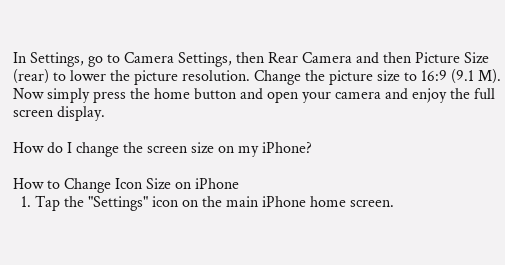In Settings, go to Camera Settings, then Rear Camera and then Picture Size (rear) to lower the picture resolution. Change the picture size to 16:9 (9.1 M). Now simply press the home button and open your camera and enjoy the full screen display.

How do I change the screen size on my iPhone?

How to Change Icon Size on iPhone
  1. Tap the "Settings" icon on the main iPhone home screen.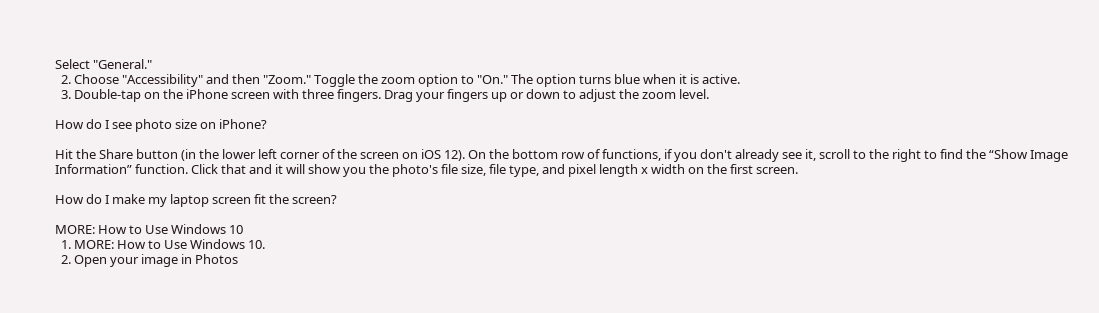Select "General."
  2. Choose "Accessibility" and then "Zoom." Toggle the zoom option to "On." The option turns blue when it is active.
  3. Double-tap on the iPhone screen with three fingers. Drag your fingers up or down to adjust the zoom level.

How do I see photo size on iPhone?

Hit the Share button (in the lower left corner of the screen on iOS 12). On the bottom row of functions, if you don't already see it, scroll to the right to find the “Show Image Information” function. Click that and it will show you the photo's file size, file type, and pixel length x width on the first screen.

How do I make my laptop screen fit the screen?

MORE: How to Use Windows 10
  1. MORE: How to Use Windows 10.
  2. Open your image in Photos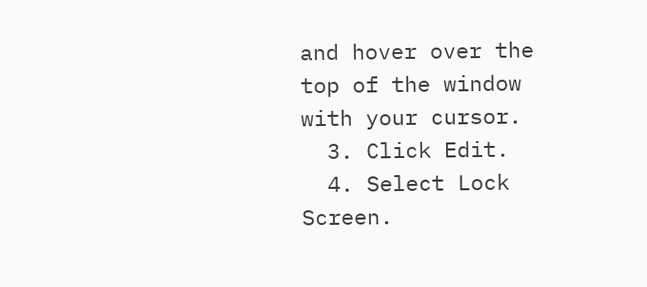and hover over the top of the window with your cursor.
  3. Click Edit.
  4. Select Lock Screen.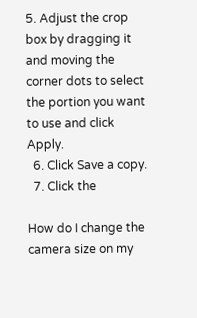5. Adjust the crop box by dragging it and moving the corner dots to select the portion you want to use and click Apply.
  6. Click Save a copy.
  7. Click the

How do I change the camera size on my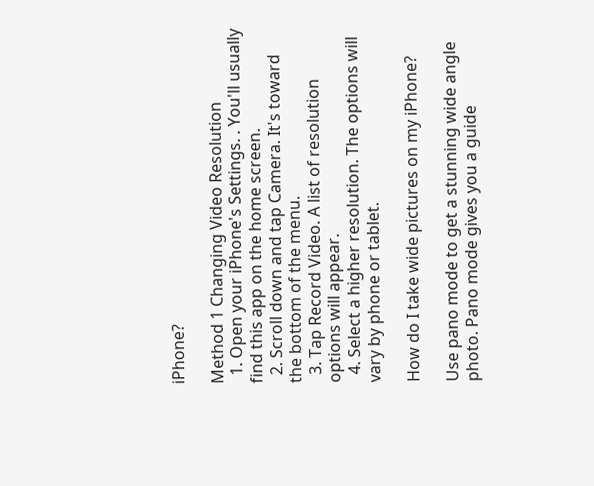iPhone?

Method 1 Changing Video Resolution
  1. Open your iPhone's Settings. . You'll usually find this app on the home screen.
  2. Scroll down and tap Camera. It's toward the bottom of the menu.
  3. Tap Record Video. A list of resolution options will appear.
  4. Select a higher resolution. The options will vary by phone or tablet.

How do I take wide pictures on my iPhone?

Use pano mode to get a stunning wide angle photo. Pano mode gives you a guide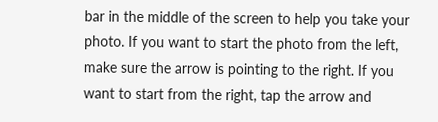bar in the middle of the screen to help you take your photo. If you want to start the photo from the left, make sure the arrow is pointing to the right. If you want to start from the right, tap the arrow and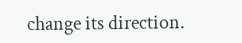change its direction.